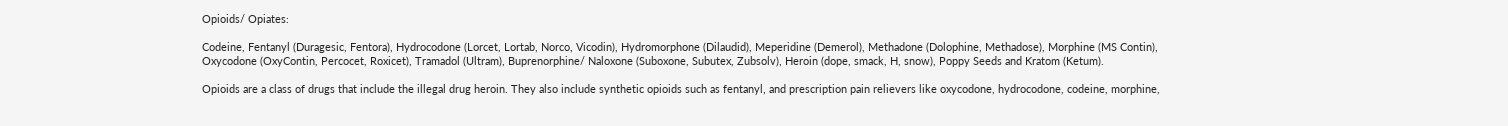Opioids/ Opiates:

Codeine, Fentanyl (Duragesic, Fentora), Hydrocodone (Lorcet, Lortab, Norco, Vicodin), Hydromorphone (Dilaudid), Meperidine (Demerol), Methadone (Dolophine, Methadose), Morphine (MS Contin), Oxycodone (OxyContin, Percocet, Roxicet), Tramadol (Ultram), Buprenorphine/ Naloxone (Suboxone, Subutex, Zubsolv), Heroin (dope, smack, H, snow), Poppy Seeds and Kratom (Ketum).

Opioids are a class of drugs that include the illegal drug heroin. They also include synthetic opioids such as fentanyl, and prescription pain relievers like oxycodone, hydrocodone, codeine, morphine,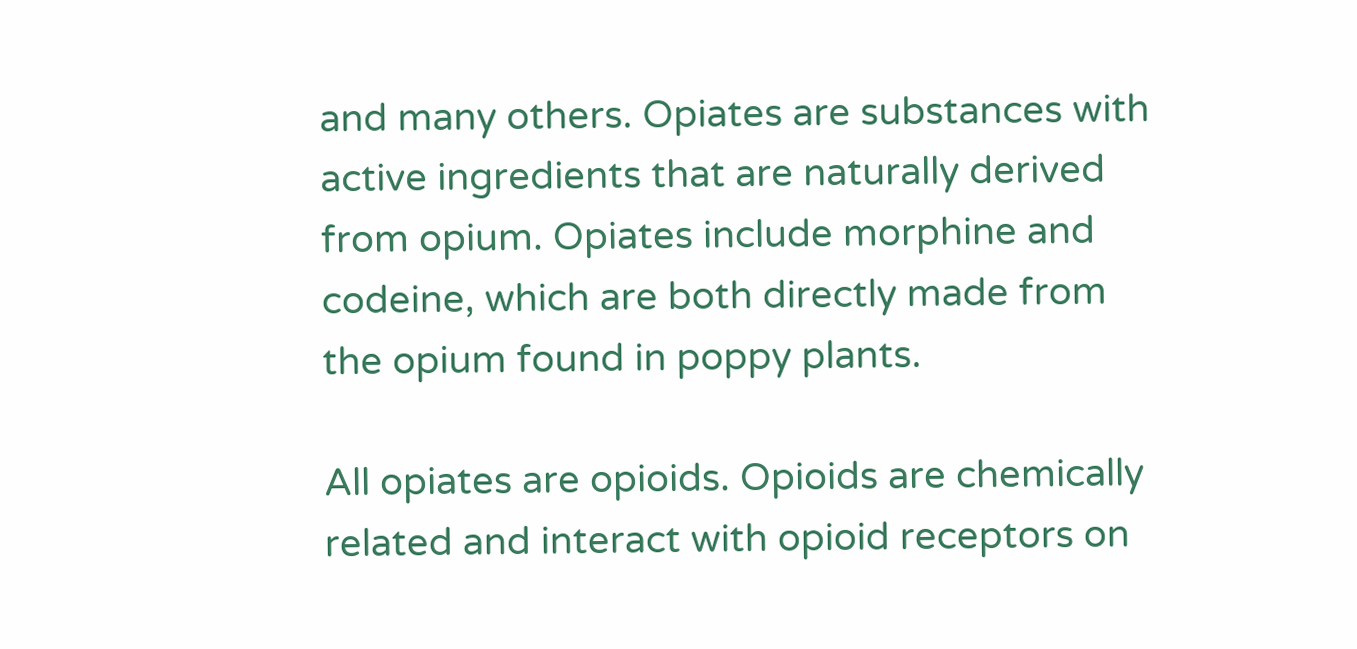and many others. Opiates are substances with active ingredients that are naturally derived from opium. Opiates include morphine and codeine, which are both directly made from the opium found in poppy plants.

All opiates are opioids. Opioids are chemically related and interact with opioid receptors on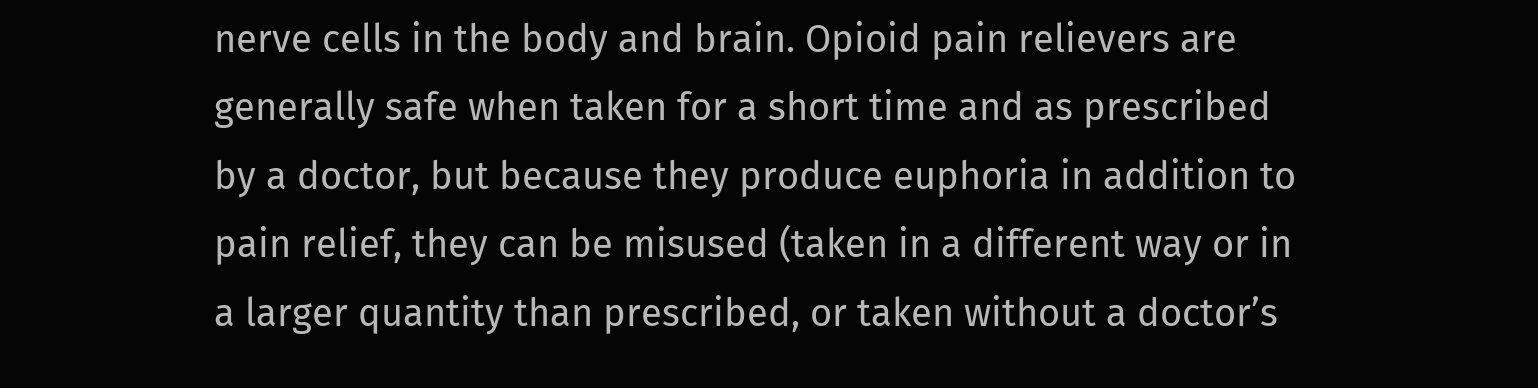nerve cells in the body and brain. Opioid pain relievers are generally safe when taken for a short time and as prescribed by a doctor, but because they produce euphoria in addition to pain relief, they can be misused (taken in a different way or in a larger quantity than prescribed, or taken without a doctor’s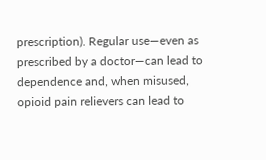prescription). Regular use—even as prescribed by a doctor—can lead to dependence and, when misused, opioid pain relievers can lead to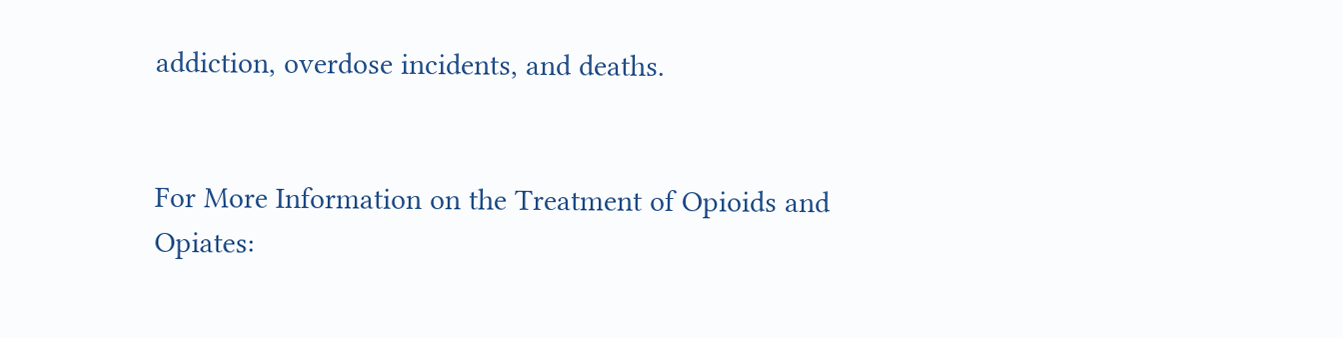addiction, overdose incidents, and deaths.


For More Information on the Treatment of Opioids and Opiates: